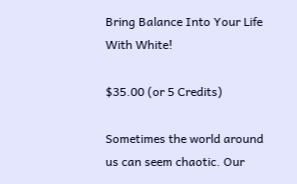Bring Balance Into Your Life With White!

$35.00 (or 5 Credits)

Sometimes the world around us can seem chaotic. Our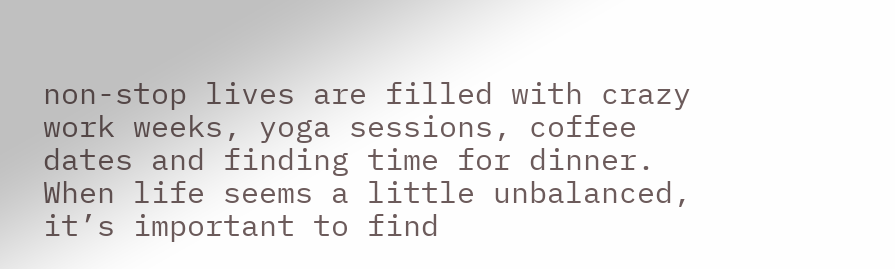non-stop lives are filled with crazy work weeks, yoga sessions, coffee dates and finding time for dinner. When life seems a little unbalanced, it’s important to find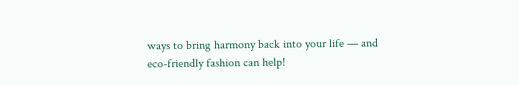ways to bring harmony back into your life — and eco-friendly fashion can help!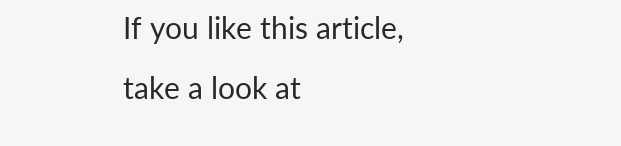If you like this article, take a look at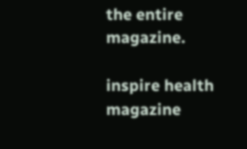the entire magazine.

inspire health magazine